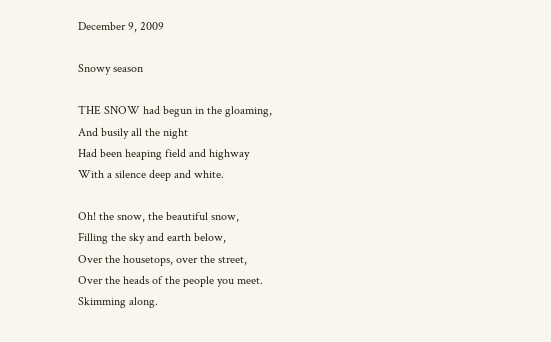December 9, 2009

Snowy season

THE SNOW had begun in the gloaming,
And busily all the night
Had been heaping field and highway
With a silence deep and white.

Oh! the snow, the beautiful snow,
Filling the sky and earth below,
Over the housetops, over the street,
Over the heads of the people you meet.
Skimming along.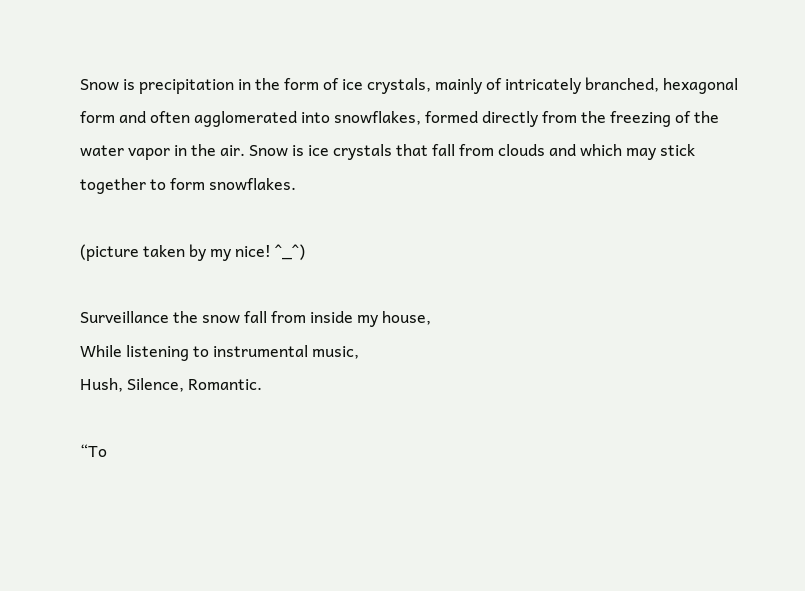Snow is precipitation in the form of ice crystals, mainly of intricately branched, hexagonal form and often agglomerated into snowflakes, formed directly from the freezing of the water vapor in the air. Snow is ice crystals that fall from clouds and which may stick together to form snowflakes.

(picture taken by my nice! ^_^)

Surveillance the snow fall from inside my house,
While listening to instrumental music,
Hush, Silence, Romantic.

“To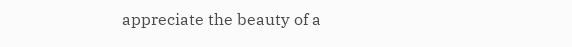appreciate the beauty of a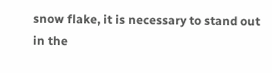snow flake, it is necessary to stand out in the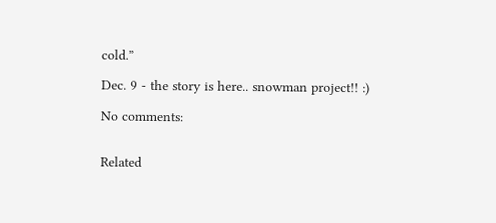cold.”

Dec. 9 - the story is here.. snowman project!! :)

No comments:


Related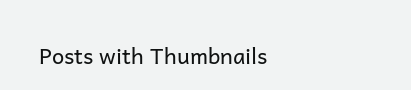Posts with Thumbnails